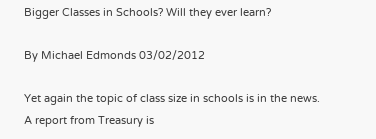Bigger Classes in Schools? Will they ever learn?

By Michael Edmonds 03/02/2012

Yet again the topic of class size in schools is in the news. A report from Treasury is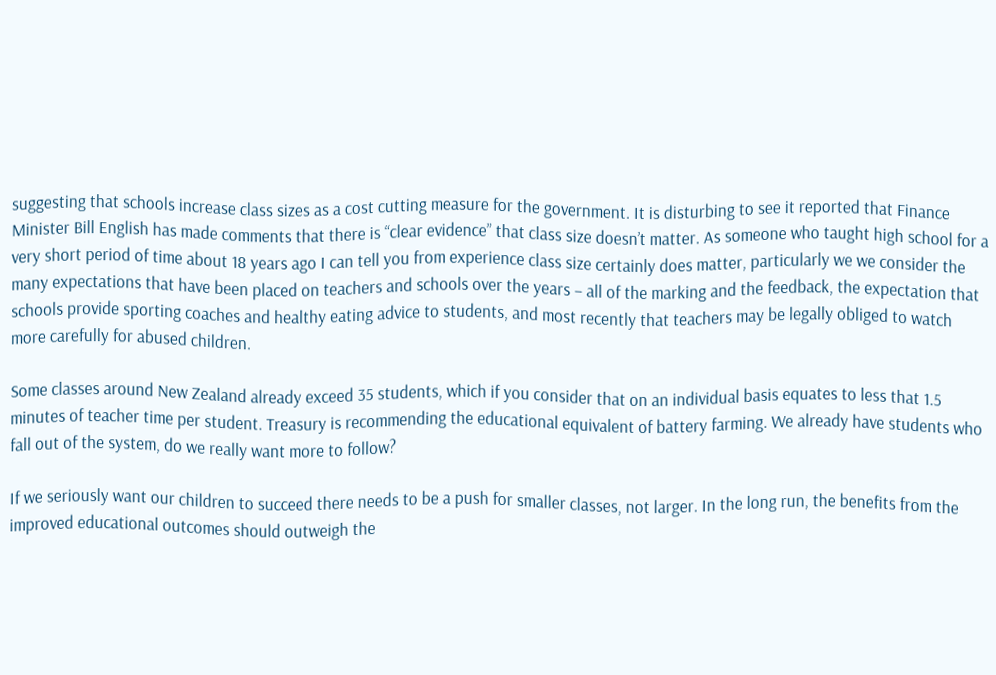suggesting that schools increase class sizes as a cost cutting measure for the government. It is disturbing to see it reported that Finance Minister Bill English has made comments that there is “clear evidence” that class size doesn’t matter. As someone who taught high school for a very short period of time about 18 years ago I can tell you from experience class size certainly does matter, particularly we we consider the many expectations that have been placed on teachers and schools over the years – all of the marking and the feedback, the expectation that schools provide sporting coaches and healthy eating advice to students, and most recently that teachers may be legally obliged to watch more carefully for abused children.

Some classes around New Zealand already exceed 35 students, which if you consider that on an individual basis equates to less that 1.5 minutes of teacher time per student. Treasury is recommending the educational equivalent of battery farming. We already have students who fall out of the system, do we really want more to follow?

If we seriously want our children to succeed there needs to be a push for smaller classes, not larger. In the long run, the benefits from the improved educational outcomes should outweigh the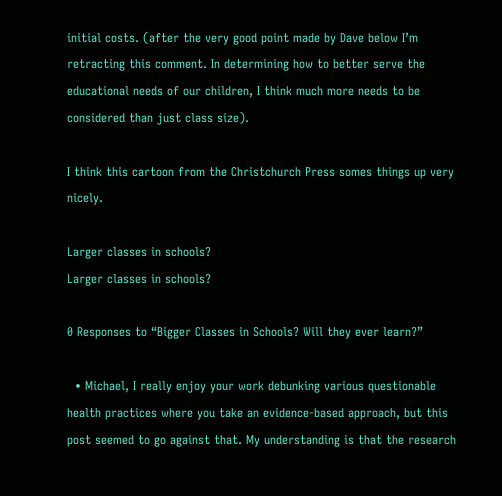initial costs. (after the very good point made by Dave below I’m retracting this comment. In determining how to better serve the educational needs of our children, I think much more needs to be considered than just class size).

I think this cartoon from the Christchurch Press somes things up very nicely.

Larger classes in schools?
Larger classes in schools?

0 Responses to “Bigger Classes in Schools? Will they ever learn?”

  • Michael, I really enjoy your work debunking various questionable health practices where you take an evidence-based approach, but this post seemed to go against that. My understanding is that the research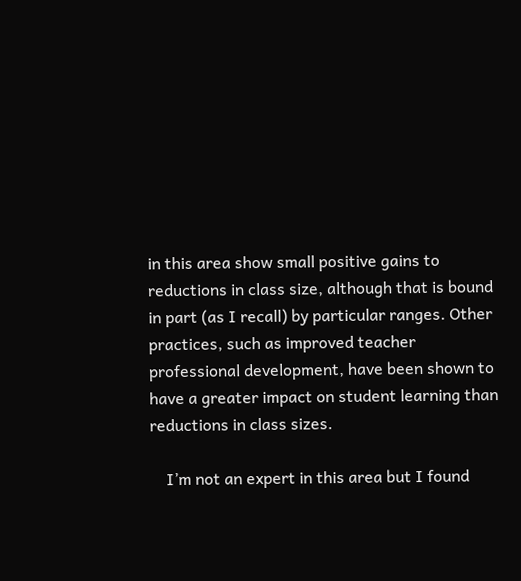in this area show small positive gains to reductions in class size, although that is bound in part (as I recall) by particular ranges. Other practices, such as improved teacher professional development, have been shown to have a greater impact on student learning than reductions in class sizes.

    I’m not an expert in this area but I found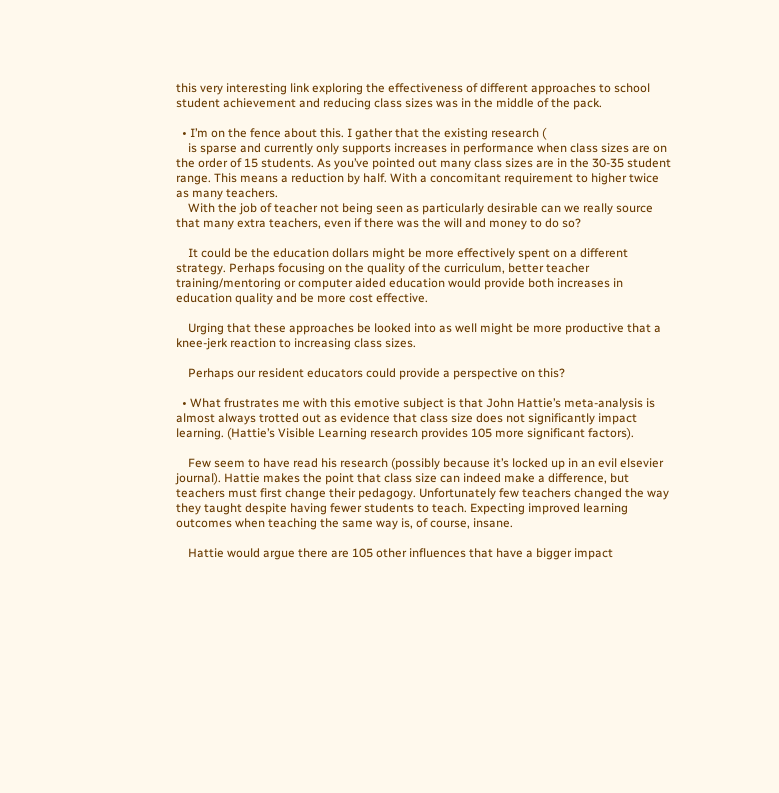this very interesting link exploring the effectiveness of different approaches to school student achievement and reducing class sizes was in the middle of the pack.

  • I’m on the fence about this. I gather that the existing research (
    is sparse and currently only supports increases in performance when class sizes are on the order of 15 students. As you’ve pointed out many class sizes are in the 30-35 student range. This means a reduction by half. With a concomitant requirement to higher twice as many teachers.
    With the job of teacher not being seen as particularly desirable can we really source that many extra teachers, even if there was the will and money to do so?

    It could be the education dollars might be more effectively spent on a different strategy. Perhaps focusing on the quality of the curriculum, better teacher training/mentoring or computer aided education would provide both increases in education quality and be more cost effective.

    Urging that these approaches be looked into as well might be more productive that a knee-jerk reaction to increasing class sizes.

    Perhaps our resident educators could provide a perspective on this?

  • What frustrates me with this emotive subject is that John Hattie’s meta-analysis is almost always trotted out as evidence that class size does not significantly impact learning. (Hattie’s Visible Learning research provides 105 more significant factors).

    Few seem to have read his research (possibly because it’s locked up in an evil elsevier journal). Hattie makes the point that class size can indeed make a difference, but teachers must first change their pedagogy. Unfortunately few teachers changed the way they taught despite having fewer students to teach. Expecting improved learning outcomes when teaching the same way is, of course, insane.

    Hattie would argue there are 105 other influences that have a bigger impact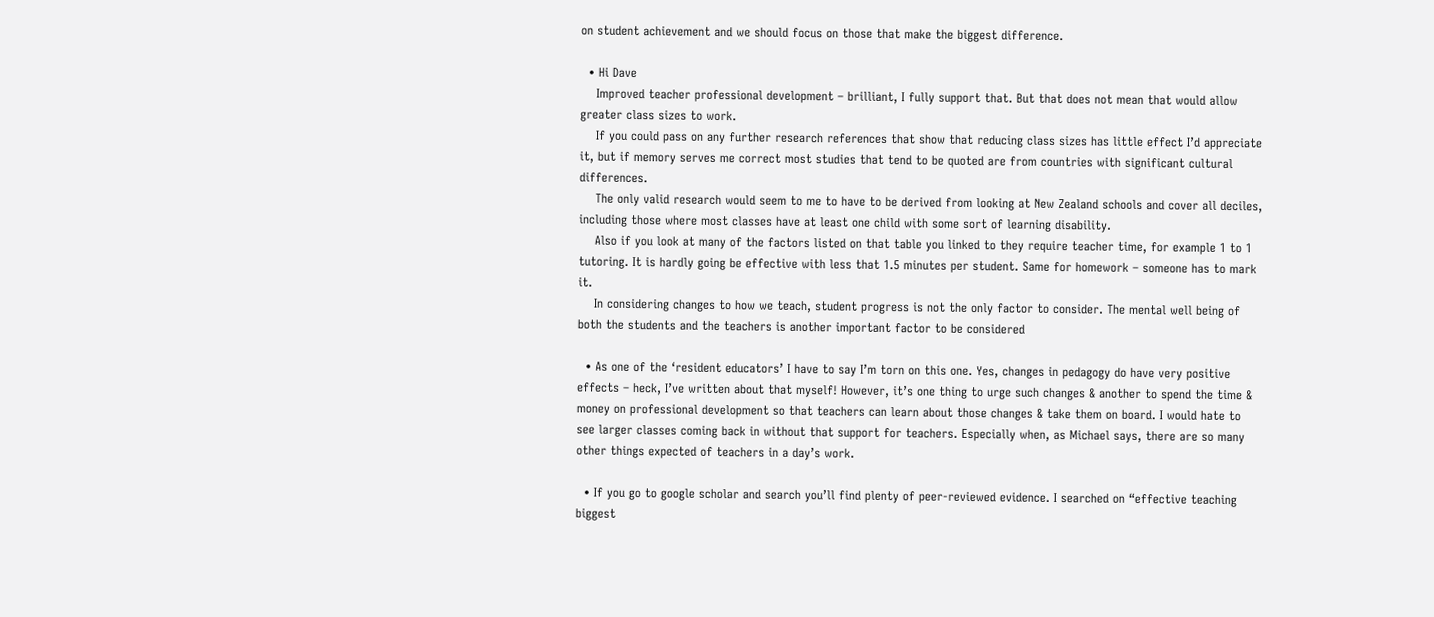on student achievement and we should focus on those that make the biggest difference.

  • Hi Dave
    Improved teacher professional development – brilliant, I fully support that. But that does not mean that would allow greater class sizes to work.
    If you could pass on any further research references that show that reducing class sizes has little effect I’d appreciate it, but if memory serves me correct most studies that tend to be quoted are from countries with significant cultural differences.
    The only valid research would seem to me to have to be derived from looking at New Zealand schools and cover all deciles, including those where most classes have at least one child with some sort of learning disability.
    Also if you look at many of the factors listed on that table you linked to they require teacher time, for example 1 to 1 tutoring. It is hardly going be effective with less that 1.5 minutes per student. Same for homework – someone has to mark it.
    In considering changes to how we teach, student progress is not the only factor to consider. The mental well being of both the students and the teachers is another important factor to be considered

  • As one of the ‘resident educators’ I have to say I’m torn on this one. Yes, changes in pedagogy do have very positive effects – heck, I’ve written about that myself! However, it’s one thing to urge such changes & another to spend the time & money on professional development so that teachers can learn about those changes & take them on board. I would hate to see larger classes coming back in without that support for teachers. Especially when, as Michael says, there are so many other things expected of teachers in a day’s work.

  • If you go to google scholar and search you’ll find plenty of peer-reviewed evidence. I searched on “effective teaching biggest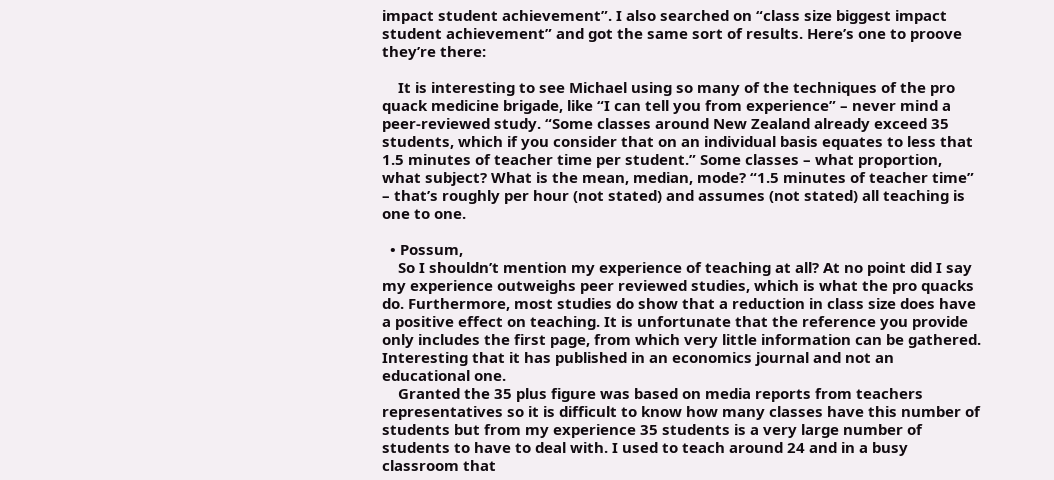impact student achievement”. I also searched on “class size biggest impact student achievement” and got the same sort of results. Here’s one to proove they’re there:

    It is interesting to see Michael using so many of the techniques of the pro quack medicine brigade, like “I can tell you from experience” – never mind a peer-reviewed study. “Some classes around New Zealand already exceed 35 students, which if you consider that on an individual basis equates to less that 1.5 minutes of teacher time per student.” Some classes – what proportion, what subject? What is the mean, median, mode? “1.5 minutes of teacher time” – that’s roughly per hour (not stated) and assumes (not stated) all teaching is one to one.

  • Possum,
    So I shouldn’t mention my experience of teaching at all? At no point did I say my experience outweighs peer reviewed studies, which is what the pro quacks do. Furthermore, most studies do show that a reduction in class size does have a positive effect on teaching. It is unfortunate that the reference you provide only includes the first page, from which very little information can be gathered. Interesting that it has published in an economics journal and not an educational one.
    Granted the 35 plus figure was based on media reports from teachers representatives so it is difficult to know how many classes have this number of students but from my experience 35 students is a very large number of students to have to deal with. I used to teach around 24 and in a busy classroom that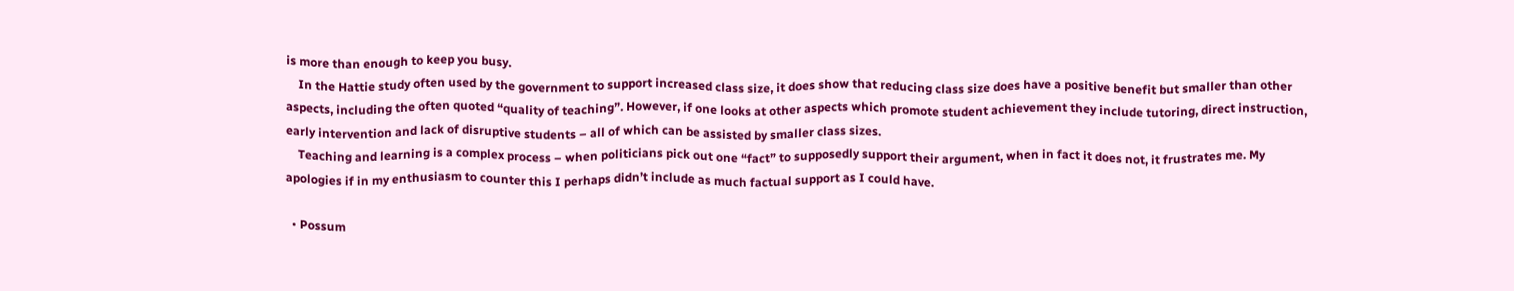is more than enough to keep you busy.
    In the Hattie study often used by the government to support increased class size, it does show that reducing class size does have a positive benefit but smaller than other aspects, including the often quoted “quality of teaching”. However, if one looks at other aspects which promote student achievement they include tutoring, direct instruction, early intervention and lack of disruptive students – all of which can be assisted by smaller class sizes.
    Teaching and learning is a complex process – when politicians pick out one “fact” to supposedly support their argument, when in fact it does not, it frustrates me. My apologies if in my enthusiasm to counter this I perhaps didn’t include as much factual support as I could have.

  • Possum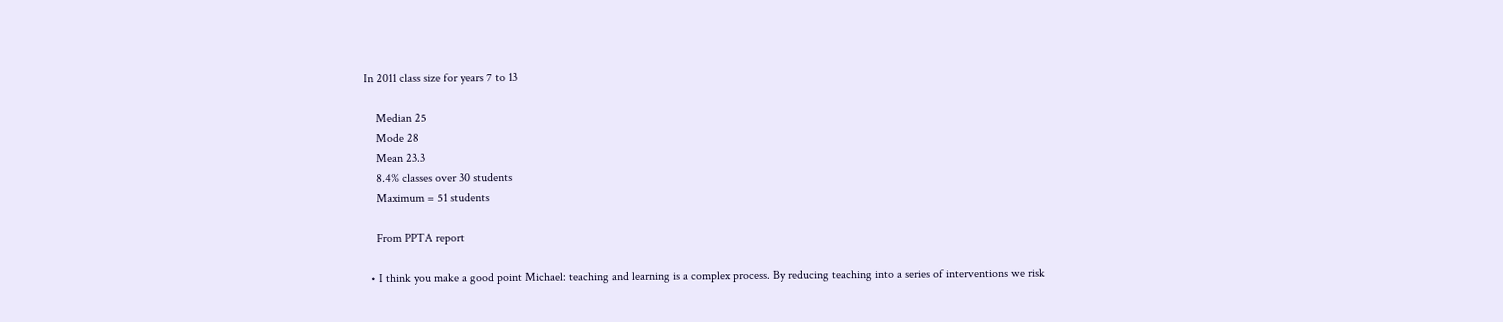In 2011 class size for years 7 to 13

    Median 25
    Mode 28
    Mean 23.3
    8.4% classes over 30 students
    Maximum = 51 students

    From PPTA report

  • I think you make a good point Michael: teaching and learning is a complex process. By reducing teaching into a series of interventions we risk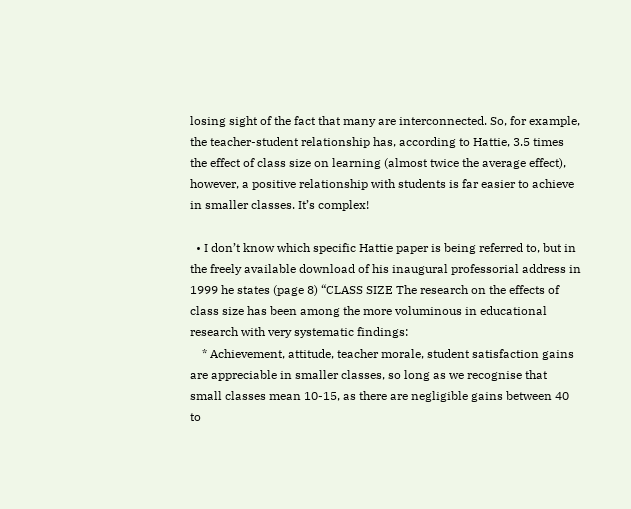losing sight of the fact that many are interconnected. So, for example, the teacher-student relationship has, according to Hattie, 3.5 times the effect of class size on learning (almost twice the average effect), however, a positive relationship with students is far easier to achieve in smaller classes. It’s complex!

  • I don’t know which specific Hattie paper is being referred to, but in the freely available download of his inaugural professorial address in 1999 he states (page 8) “CLASS SIZE The research on the effects of class size has been among the more voluminous in educational research with very systematic findings:
    * Achievement, attitude, teacher morale, student satisfaction gains are appreciable in smaller classes, so long as we recognise that small classes mean 10-15, as there are negligible gains between 40 to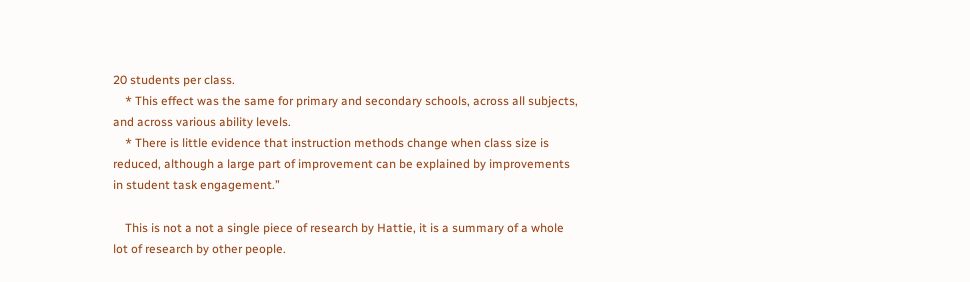20 students per class.
    * This effect was the same for primary and secondary schools, across all subjects, and across various ability levels.
    * There is little evidence that instruction methods change when class size is reduced, although a large part of improvement can be explained by improvements in student task engagement.”

    This is not a not a single piece of research by Hattie, it is a summary of a whole lot of research by other people.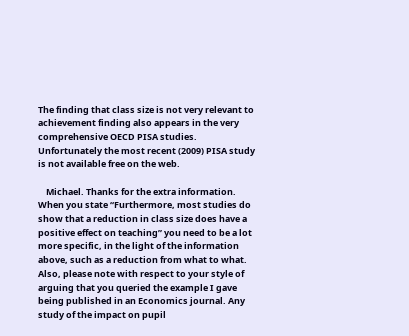The finding that class size is not very relevant to achievement finding also appears in the very comprehensive OECD PISA studies. Unfortunately the most recent (2009) PISA study is not available free on the web.

    Michael. Thanks for the extra information. When you state “Furthermore, most studies do show that a reduction in class size does have a positive effect on teaching” you need to be a lot more specific, in the light of the information above, such as a reduction from what to what. Also, please note with respect to your style of arguing that you queried the example I gave being published in an Economics journal. Any study of the impact on pupil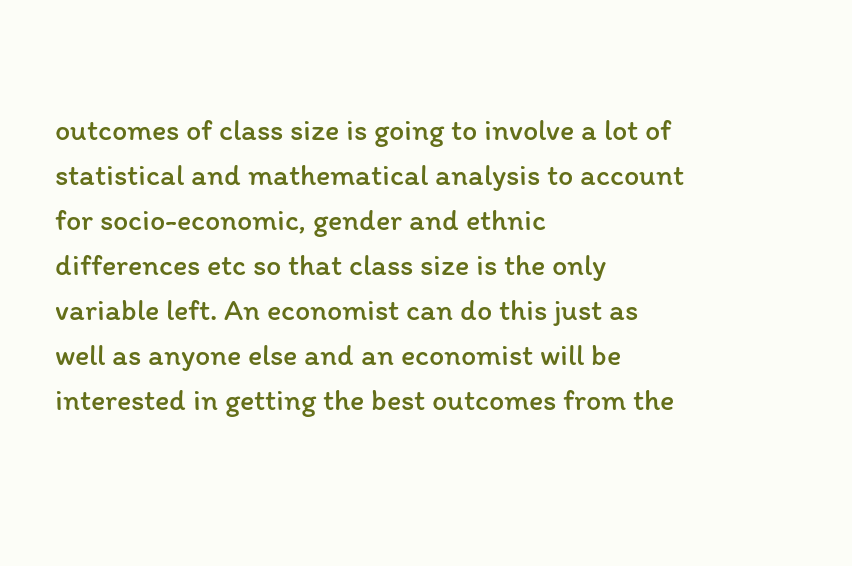outcomes of class size is going to involve a lot of statistical and mathematical analysis to account for socio-economic, gender and ethnic differences etc so that class size is the only variable left. An economist can do this just as well as anyone else and an economist will be interested in getting the best outcomes from the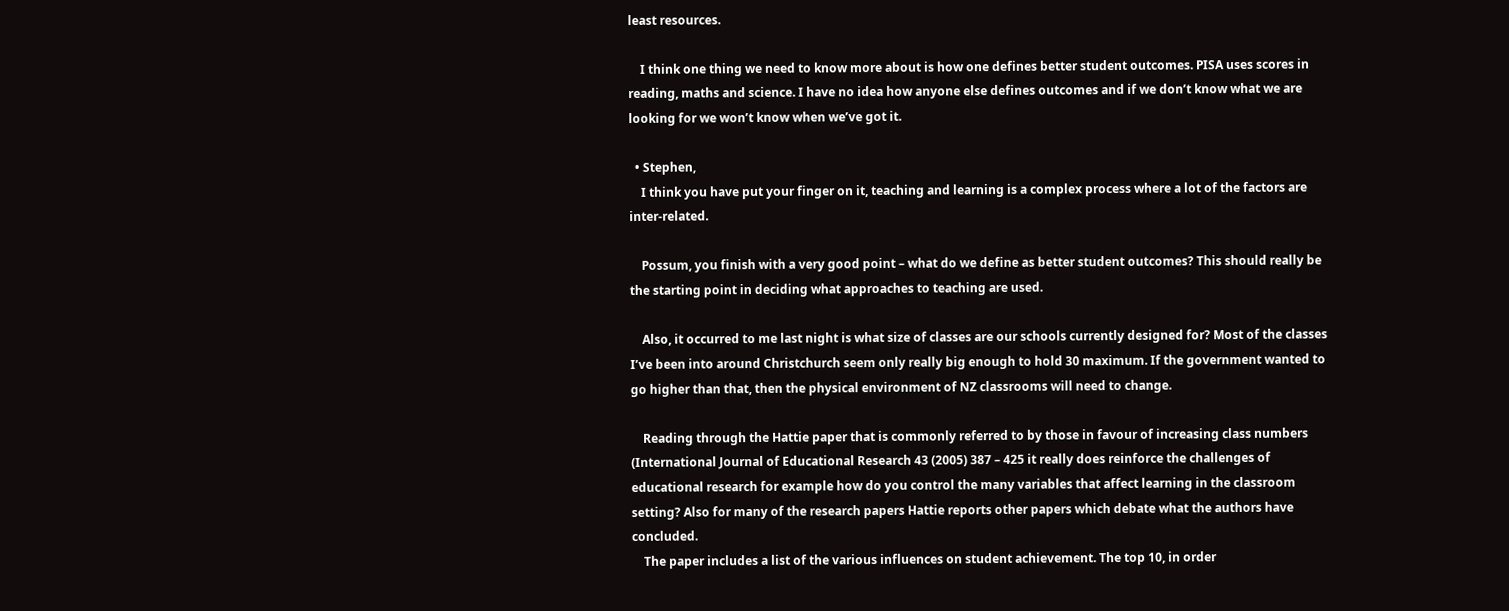least resources.

    I think one thing we need to know more about is how one defines better student outcomes. PISA uses scores in reading, maths and science. I have no idea how anyone else defines outcomes and if we don’t know what we are looking for we won’t know when we’ve got it.

  • Stephen,
    I think you have put your finger on it, teaching and learning is a complex process where a lot of the factors are inter-related.

    Possum, you finish with a very good point – what do we define as better student outcomes? This should really be the starting point in deciding what approaches to teaching are used.

    Also, it occurred to me last night is what size of classes are our schools currently designed for? Most of the classes I’ve been into around Christchurch seem only really big enough to hold 30 maximum. If the government wanted to go higher than that, then the physical environment of NZ classrooms will need to change.

    Reading through the Hattie paper that is commonly referred to by those in favour of increasing class numbers (International Journal of Educational Research 43 (2005) 387 – 425 it really does reinforce the challenges of educational research for example how do you control the many variables that affect learning in the classroom setting? Also for many of the research papers Hattie reports other papers which debate what the authors have concluded.
    The paper includes a list of the various influences on student achievement. The top 10, in order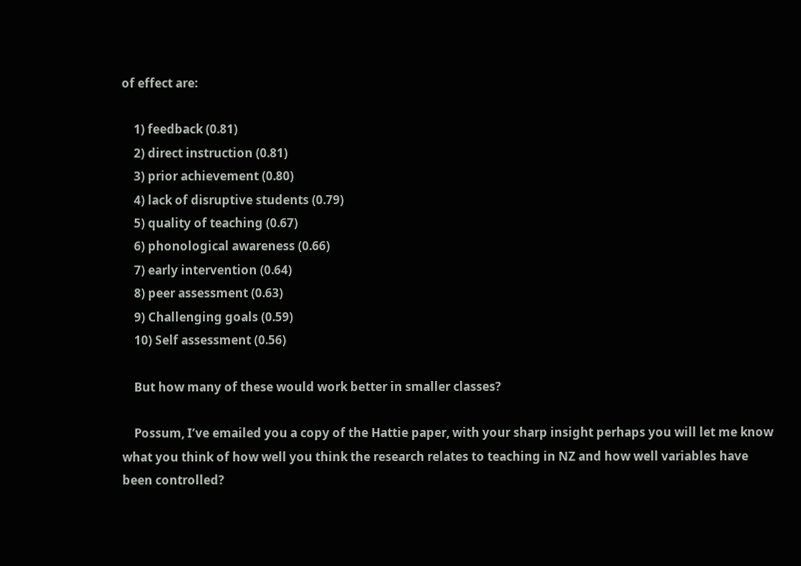of effect are:

    1) feedback (0.81)
    2) direct instruction (0.81)
    3) prior achievement (0.80)
    4) lack of disruptive students (0.79)
    5) quality of teaching (0.67)
    6) phonological awareness (0.66)
    7) early intervention (0.64)
    8) peer assessment (0.63)
    9) Challenging goals (0.59)
    10) Self assessment (0.56)

    But how many of these would work better in smaller classes?

    Possum, I’ve emailed you a copy of the Hattie paper, with your sharp insight perhaps you will let me know what you think of how well you think the research relates to teaching in NZ and how well variables have been controlled?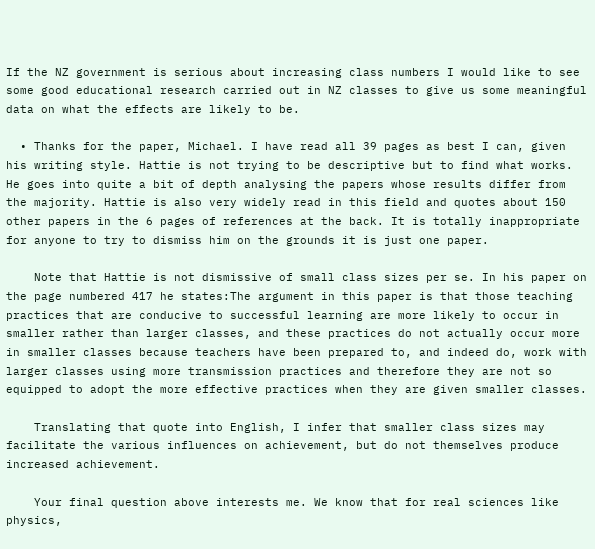If the NZ government is serious about increasing class numbers I would like to see some good educational research carried out in NZ classes to give us some meaningful data on what the effects are likely to be.

  • Thanks for the paper, Michael. I have read all 39 pages as best I can, given his writing style. Hattie is not trying to be descriptive but to find what works. He goes into quite a bit of depth analysing the papers whose results differ from the majority. Hattie is also very widely read in this field and quotes about 150 other papers in the 6 pages of references at the back. It is totally inappropriate for anyone to try to dismiss him on the grounds it is just one paper.

    Note that Hattie is not dismissive of small class sizes per se. In his paper on the page numbered 417 he states:The argument in this paper is that those teaching practices that are conducive to successful learning are more likely to occur in smaller rather than larger classes, and these practices do not actually occur more in smaller classes because teachers have been prepared to, and indeed do, work with larger classes using more transmission practices and therefore they are not so equipped to adopt the more effective practices when they are given smaller classes.

    Translating that quote into English, I infer that smaller class sizes may facilitate the various influences on achievement, but do not themselves produce increased achievement.

    Your final question above interests me. We know that for real sciences like physics,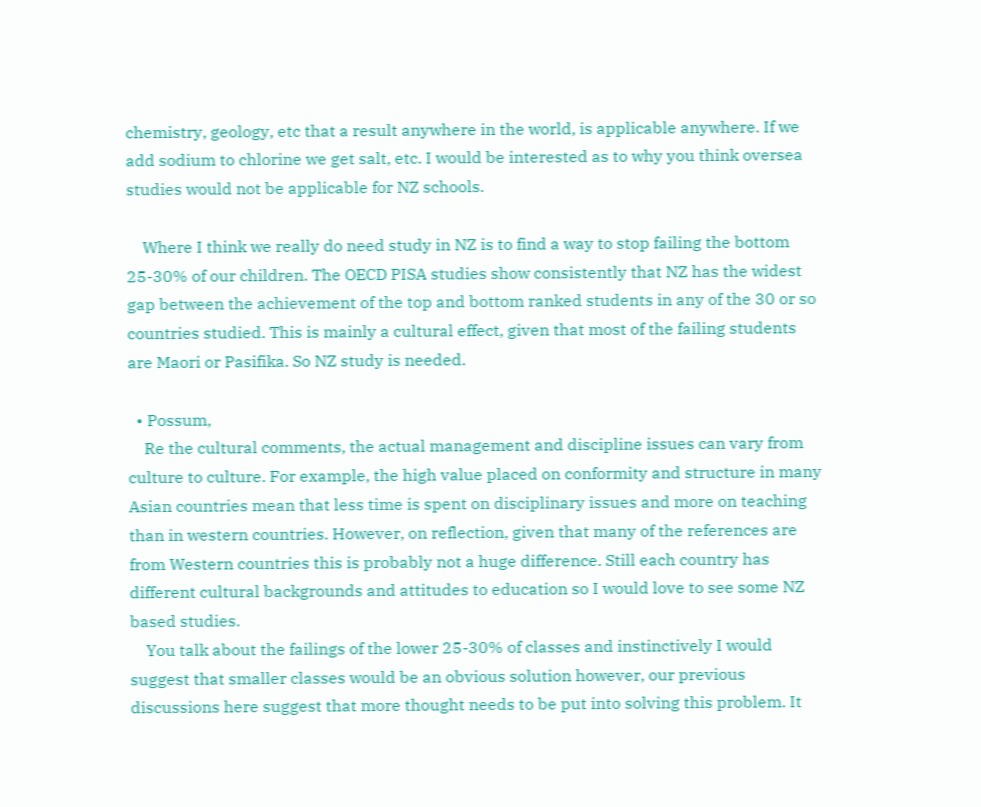chemistry, geology, etc that a result anywhere in the world, is applicable anywhere. If we add sodium to chlorine we get salt, etc. I would be interested as to why you think oversea studies would not be applicable for NZ schools.

    Where I think we really do need study in NZ is to find a way to stop failing the bottom 25-30% of our children. The OECD PISA studies show consistently that NZ has the widest gap between the achievement of the top and bottom ranked students in any of the 30 or so countries studied. This is mainly a cultural effect, given that most of the failing students are Maori or Pasifika. So NZ study is needed.

  • Possum,
    Re the cultural comments, the actual management and discipline issues can vary from culture to culture. For example, the high value placed on conformity and structure in many Asian countries mean that less time is spent on disciplinary issues and more on teaching than in western countries. However, on reflection, given that many of the references are from Western countries this is probably not a huge difference. Still each country has different cultural backgrounds and attitudes to education so I would love to see some NZ based studies.
    You talk about the failings of the lower 25-30% of classes and instinctively I would suggest that smaller classes would be an obvious solution however, our previous discussions here suggest that more thought needs to be put into solving this problem. It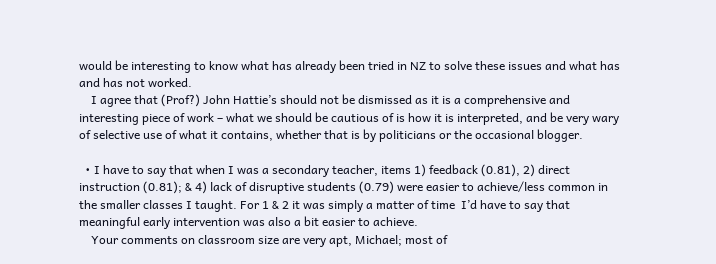would be interesting to know what has already been tried in NZ to solve these issues and what has and has not worked.
    I agree that (Prof?) John Hattie’s should not be dismissed as it is a comprehensive and interesting piece of work – what we should be cautious of is how it is interpreted, and be very wary of selective use of what it contains, whether that is by politicians or the occasional blogger.

  • I have to say that when I was a secondary teacher, items 1) feedback (0.81), 2) direct instruction (0.81); & 4) lack of disruptive students (0.79) were easier to achieve/less common in the smaller classes I taught. For 1 & 2 it was simply a matter of time  I’d have to say that meaningful early intervention was also a bit easier to achieve.
    Your comments on classroom size are very apt, Michael; most of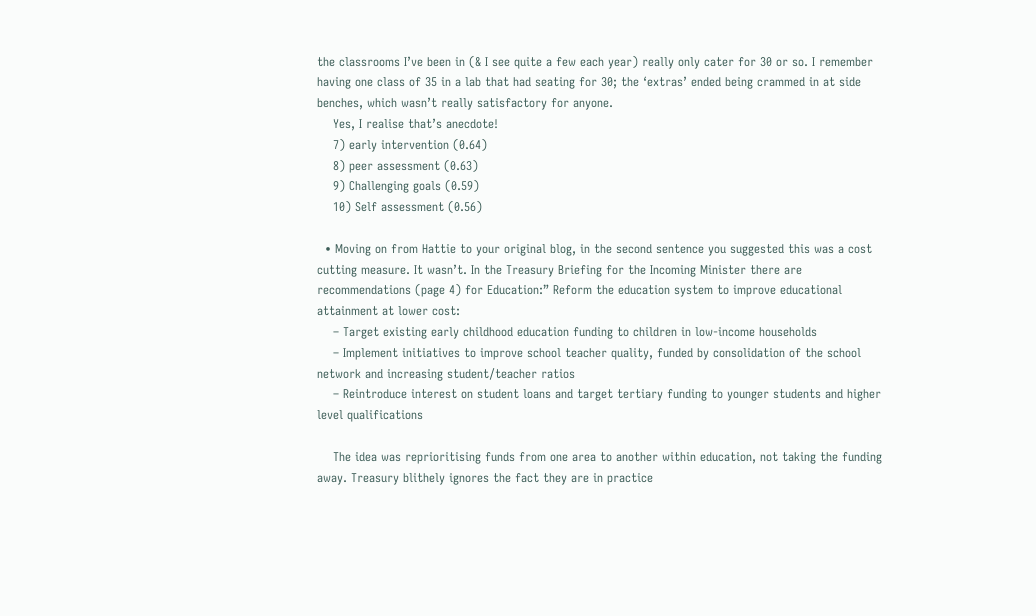the classrooms I’ve been in (& I see quite a few each year) really only cater for 30 or so. I remember having one class of 35 in a lab that had seating for 30; the ‘extras’ ended being crammed in at side benches, which wasn’t really satisfactory for anyone.
    Yes, I realise that’s anecdote!
    7) early intervention (0.64)
    8) peer assessment (0.63)
    9) Challenging goals (0.59)
    10) Self assessment (0.56)

  • Moving on from Hattie to your original blog, in the second sentence you suggested this was a cost cutting measure. It wasn’t. In the Treasury Briefing for the Incoming Minister there are recommendations (page 4) for Education:” Reform the education system to improve educational attainment at lower cost:
    – Target existing early childhood education funding to children in low-income households
    – Implement initiatives to improve school teacher quality, funded by consolidation of the school network and increasing student/teacher ratios
    – Reintroduce interest on student loans and target tertiary funding to younger students and higher level qualifications

    The idea was reprioritising funds from one area to another within education, not taking the funding away. Treasury blithely ignores the fact they are in practice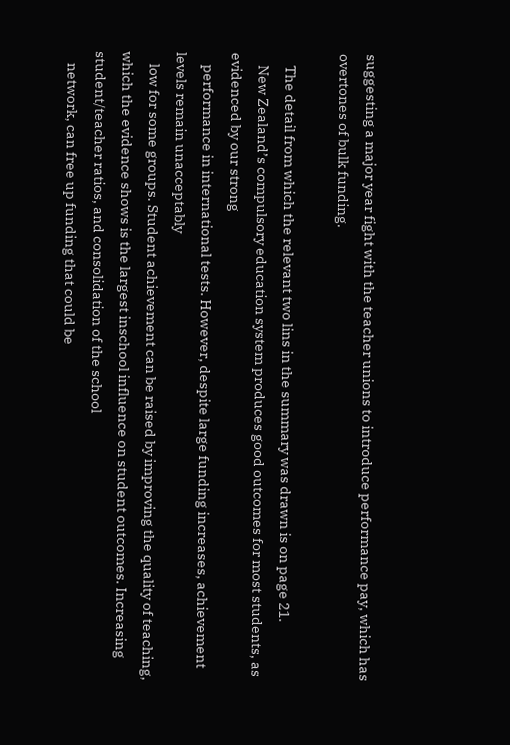suggesting a major year fight with the teacher unions to introduce performance pay, which has overtones of bulk funding.

    The detail from which the relevant two lins in the summary was drawn is on page 21.
    New Zealand’s compulsory education system produces good outcomes for most students, as evidenced by our strong
    performance in international tests. However, despite large funding increases, achievement levels remain unacceptably
    low for some groups. Student achievement can be raised by improving the quality of teaching, which the evidence shows is the largest inschool influence on student outcomes. Increasing student/teacher ratios, and consolidation of the school
    network, can free up funding that could be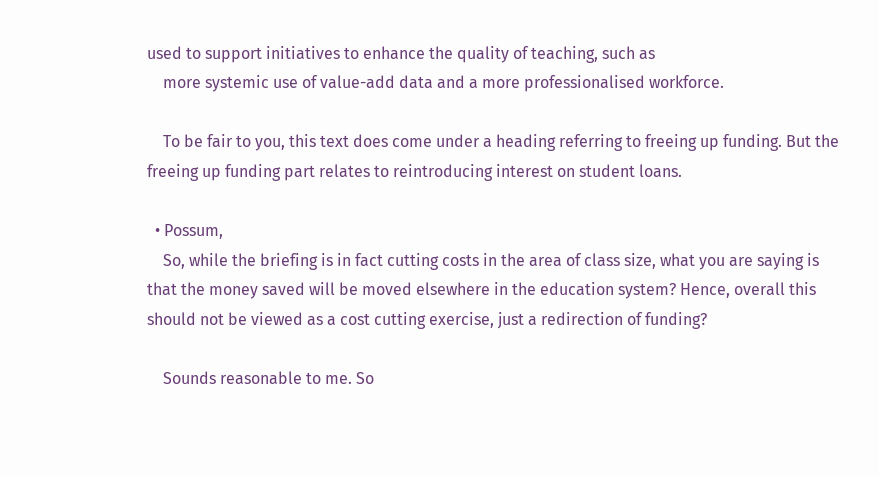used to support initiatives to enhance the quality of teaching, such as
    more systemic use of value-add data and a more professionalised workforce.

    To be fair to you, this text does come under a heading referring to freeing up funding. But the freeing up funding part relates to reintroducing interest on student loans.

  • Possum,
    So, while the briefing is in fact cutting costs in the area of class size, what you are saying is that the money saved will be moved elsewhere in the education system? Hence, overall this should not be viewed as a cost cutting exercise, just a redirection of funding?

    Sounds reasonable to me. So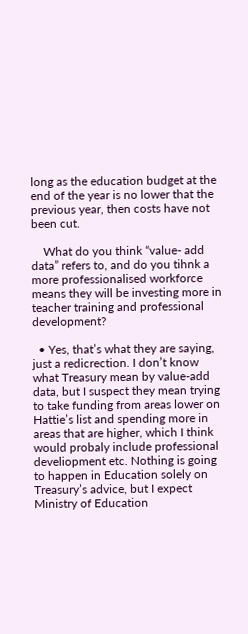long as the education budget at the end of the year is no lower that the previous year, then costs have not been cut.

    What do you think “value- add data” refers to, and do you tihnk a more professionalised workforce means they will be investing more in teacher training and professional development?

  • Yes, that’s what they are saying, just a redicrection. I don’t know what Treasury mean by value-add data, but I suspect they mean trying to take funding from areas lower on Hattie’s list and spending more in areas that are higher, which I think would probaly include professional develiopment etc. Nothing is going to happen in Education solely on Treasury’s advice, but I expect Ministry of Education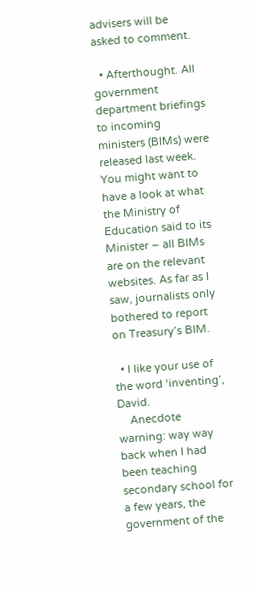advisers will be asked to comment.

  • Afterthought. All government department briefings to incoming ministers (BIMs) were released last week. You might want to have a look at what the Ministry of Education said to its Minister – all BIMs are on the relevant websites. As far as I saw, journalists only bothered to report on Treasury’s BIM.

  • I like your use of the word ‘inventing’, David.
    Anecdote warning: way way back when I had been teaching secondary school for a few years, the government of the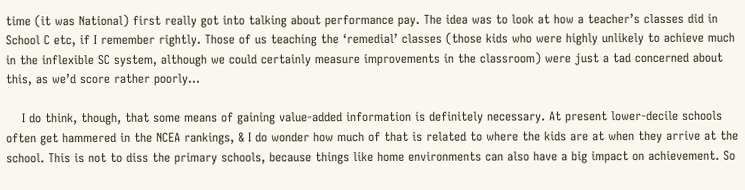time (it was National) first really got into talking about performance pay. The idea was to look at how a teacher’s classes did in School C etc, if I remember rightly. Those of us teaching the ‘remedial’ classes (those kids who were highly unlikely to achieve much in the inflexible SC system, although we could certainly measure improvements in the classroom) were just a tad concerned about this, as we’d score rather poorly…

    I do think, though, that some means of gaining value-added information is definitely necessary. At present lower-decile schools often get hammered in the NCEA rankings, & I do wonder how much of that is related to where the kids are at when they arrive at the school. This is not to diss the primary schools, because things like home environments can also have a big impact on achievement. So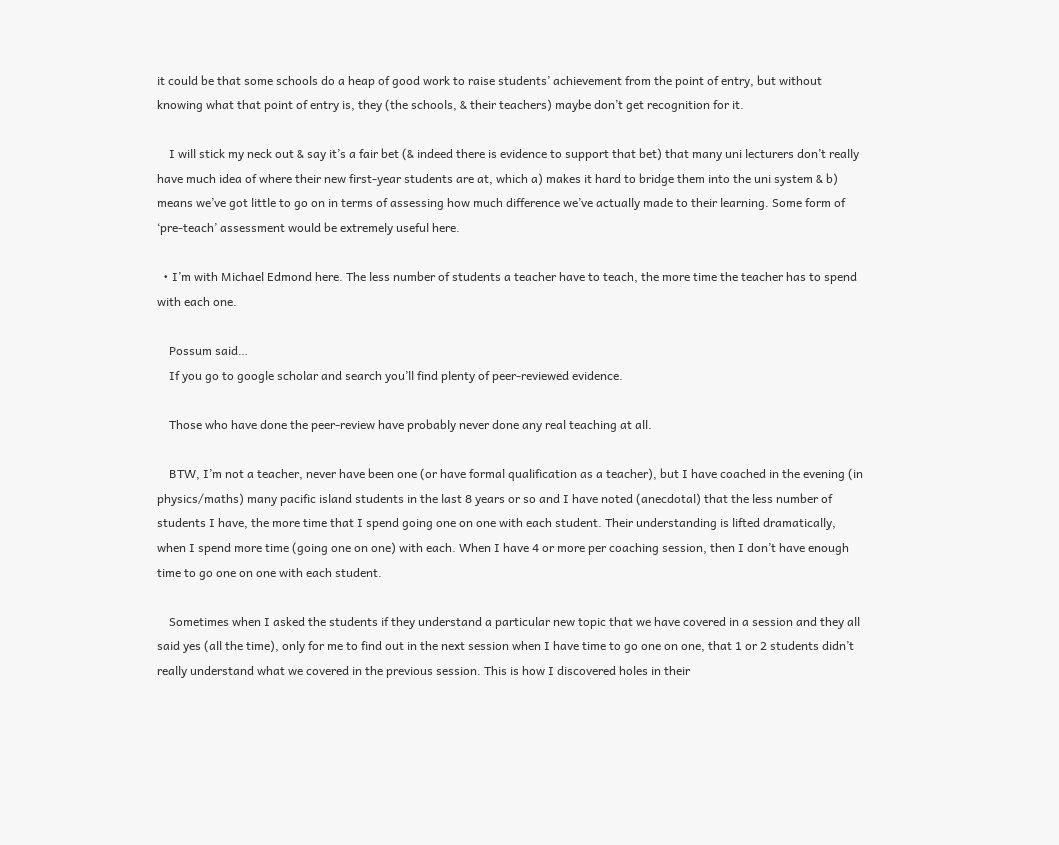it could be that some schools do a heap of good work to raise students’ achievement from the point of entry, but without knowing what that point of entry is, they (the schools, & their teachers) maybe don’t get recognition for it.

    I will stick my neck out & say it’s a fair bet (& indeed there is evidence to support that bet) that many uni lecturers don’t really have much idea of where their new first-year students are at, which a) makes it hard to bridge them into the uni system & b) means we’ve got little to go on in terms of assessing how much difference we’ve actually made to their learning. Some form of ‘pre-teach’ assessment would be extremely useful here.

  • I’m with Michael Edmond here. The less number of students a teacher have to teach, the more time the teacher has to spend with each one.

    Possum said…
    If you go to google scholar and search you’ll find plenty of peer-reviewed evidence.

    Those who have done the peer-review have probably never done any real teaching at all.

    BTW, I’m not a teacher, never have been one (or have formal qualification as a teacher), but I have coached in the evening (in physics/maths) many pacific island students in the last 8 years or so and I have noted (anecdotal) that the less number of students I have, the more time that I spend going one on one with each student. Their understanding is lifted dramatically, when I spend more time (going one on one) with each. When I have 4 or more per coaching session, then I don’t have enough time to go one on one with each student.

    Sometimes when I asked the students if they understand a particular new topic that we have covered in a session and they all said yes (all the time), only for me to find out in the next session when I have time to go one on one, that 1 or 2 students didn’t really understand what we covered in the previous session. This is how I discovered holes in their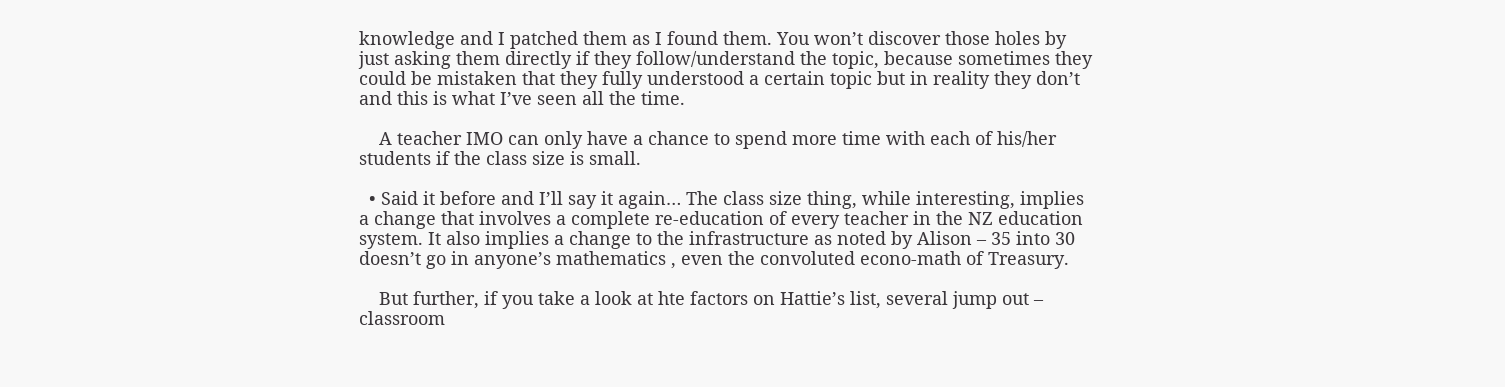knowledge and I patched them as I found them. You won’t discover those holes by just asking them directly if they follow/understand the topic, because sometimes they could be mistaken that they fully understood a certain topic but in reality they don’t and this is what I’ve seen all the time.

    A teacher IMO can only have a chance to spend more time with each of his/her students if the class size is small.

  • Said it before and I’ll say it again… The class size thing, while interesting, implies a change that involves a complete re-education of every teacher in the NZ education system. It also implies a change to the infrastructure as noted by Alison – 35 into 30 doesn’t go in anyone’s mathematics , even the convoluted econo-math of Treasury.

    But further, if you take a look at hte factors on Hattie’s list, several jump out – classroom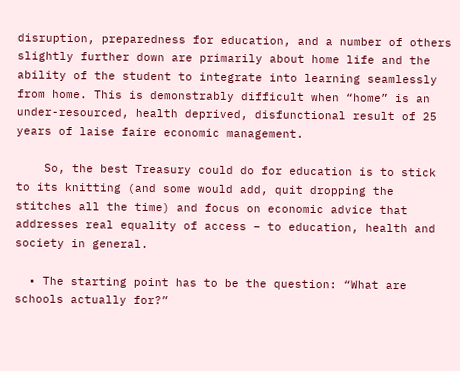disruption, preparedness for education, and a number of others slightly further down are primarily about home life and the ability of the student to integrate into learning seamlessly from home. This is demonstrably difficult when “home” is an under-resourced, health deprived, disfunctional result of 25 years of laise faire economic management.

    So, the best Treasury could do for education is to stick to its knitting (and some would add, quit dropping the stitches all the time) and focus on economic advice that addresses real equality of access – to education, health and society in general.

  • The starting point has to be the question: “What are schools actually for?”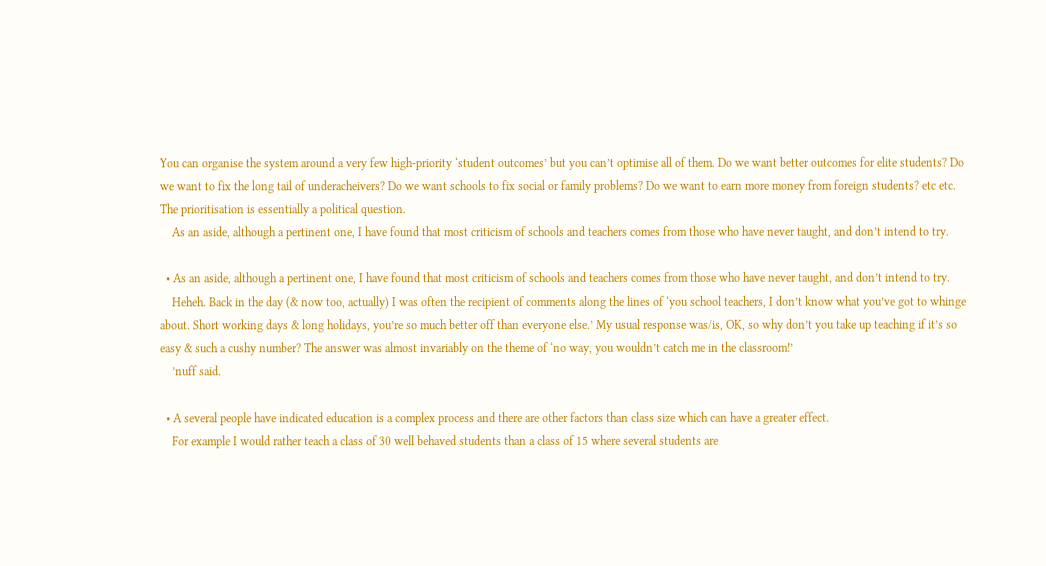You can organise the system around a very few high-priority ‘student outcomes’ but you can’t optimise all of them. Do we want better outcomes for elite students? Do we want to fix the long tail of underacheivers? Do we want schools to fix social or family problems? Do we want to earn more money from foreign students? etc etc. The prioritisation is essentially a political question.
    As an aside, although a pertinent one, I have found that most criticism of schools and teachers comes from those who have never taught, and don’t intend to try.

  • As an aside, although a pertinent one, I have found that most criticism of schools and teachers comes from those who have never taught, and don’t intend to try.
    Heheh. Back in the day (& now too, actually) I was often the recipient of comments along the lines of ‘you school teachers, I don’t know what you’ve got to whinge about. Short working days & long holidays, you’re so much better off than everyone else.’ My usual response was/is, OK, so why don’t you take up teaching if it’s so easy & such a cushy number? The answer was almost invariably on the theme of ‘no way, you wouldn’t catch me in the classroom!’
    ’nuff said.

  • A several people have indicated education is a complex process and there are other factors than class size which can have a greater effect.
    For example I would rather teach a class of 30 well behaved students than a class of 15 where several students are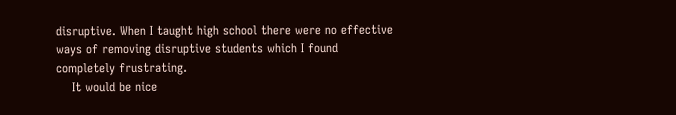disruptive. When I taught high school there were no effective ways of removing disruptive students which I found completely frustrating.
    It would be nice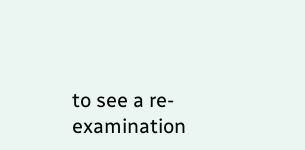to see a re-examination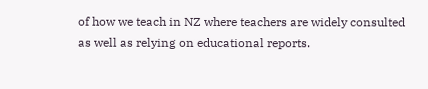of how we teach in NZ where teachers are widely consulted as well as relying on educational reports.